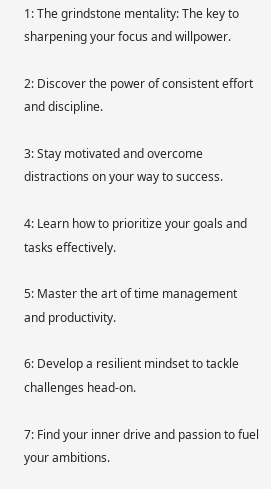1: The grindstone mentality: The key to sharpening your focus and willpower.

2: Discover the power of consistent effort and discipline.

3: Stay motivated and overcome distractions on your way to success.

4: Learn how to prioritize your goals and tasks effectively.

5: Master the art of time management and productivity.

6: Develop a resilient mindset to tackle challenges head-on.

7: Find your inner drive and passion to fuel your ambitions.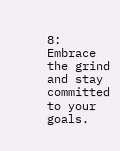8: Embrace the grind and stay committed to your goals.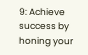9: Achieve success by honing your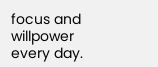focus and willpower every day.